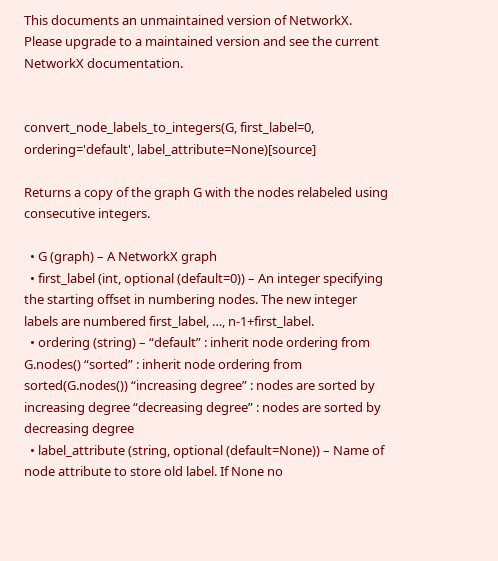This documents an unmaintained version of NetworkX. Please upgrade to a maintained version and see the current NetworkX documentation.


convert_node_labels_to_integers(G, first_label=0, ordering='default', label_attribute=None)[source]

Returns a copy of the graph G with the nodes relabeled using consecutive integers.

  • G (graph) – A NetworkX graph
  • first_label (int, optional (default=0)) – An integer specifying the starting offset in numbering nodes. The new integer labels are numbered first_label, …, n-1+first_label.
  • ordering (string) – “default” : inherit node ordering from G.nodes() “sorted” : inherit node ordering from sorted(G.nodes()) “increasing degree” : nodes are sorted by increasing degree “decreasing degree” : nodes are sorted by decreasing degree
  • label_attribute (string, optional (default=None)) – Name of node attribute to store old label. If None no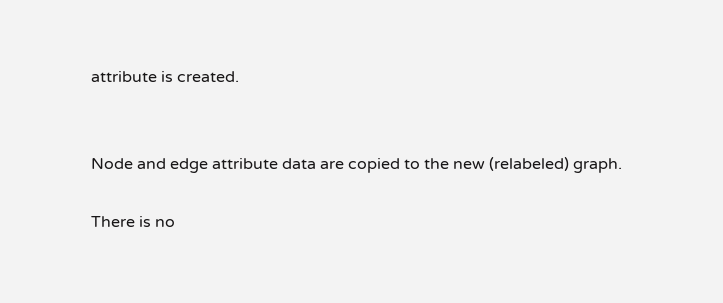attribute is created.


Node and edge attribute data are copied to the new (relabeled) graph.

There is no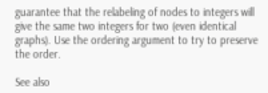guarantee that the relabeling of nodes to integers will give the same two integers for two (even identical graphs). Use the ordering argument to try to preserve the order.

See also